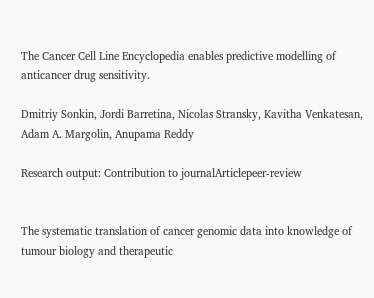The Cancer Cell Line Encyclopedia enables predictive modelling of anticancer drug sensitivity.

Dmitriy Sonkin, Jordi Barretina, Nicolas Stransky, Kavitha Venkatesan, Adam A. Margolin, Anupama Reddy

Research output: Contribution to journalArticlepeer-review


The systematic translation of cancer genomic data into knowledge of tumour biology and therapeutic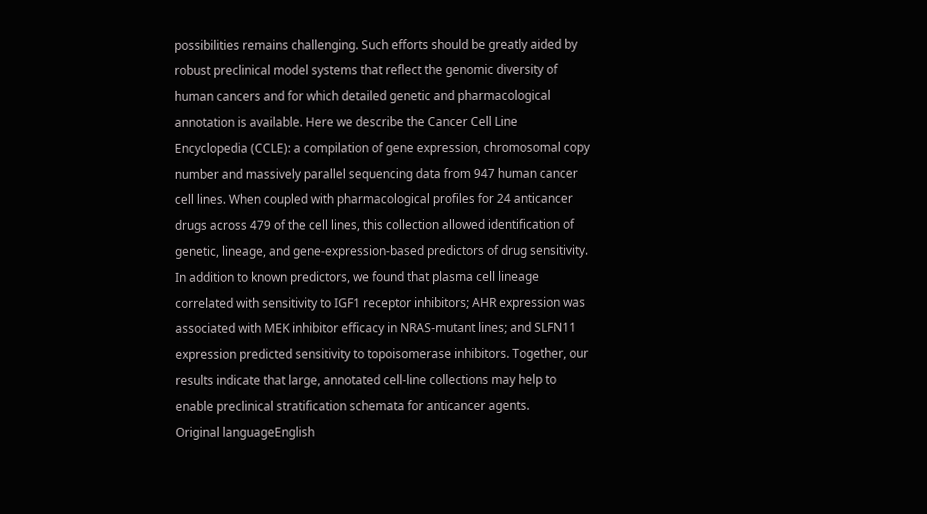possibilities remains challenging. Such efforts should be greatly aided by robust preclinical model systems that reflect the genomic diversity of human cancers and for which detailed genetic and pharmacological annotation is available. Here we describe the Cancer Cell Line Encyclopedia (CCLE): a compilation of gene expression, chromosomal copy number and massively parallel sequencing data from 947 human cancer cell lines. When coupled with pharmacological profiles for 24 anticancer drugs across 479 of the cell lines, this collection allowed identification of genetic, lineage, and gene-expression-based predictors of drug sensitivity. In addition to known predictors, we found that plasma cell lineage correlated with sensitivity to IGF1 receptor inhibitors; AHR expression was associated with MEK inhibitor efficacy in NRAS-mutant lines; and SLFN11 expression predicted sensitivity to topoisomerase inhibitors. Together, our results indicate that large, annotated cell-line collections may help to enable preclinical stratification schemata for anticancer agents.
Original languageEnglish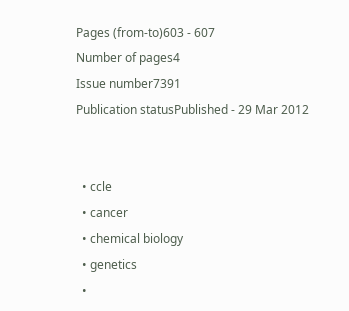Pages (from-to)603 - 607
Number of pages4
Issue number7391
Publication statusPublished - 29 Mar 2012


  • ccle
  • cancer
  • chemical biology
  • genetics
  •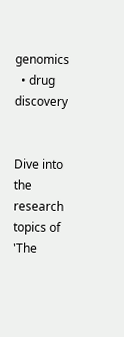genomics
  • drug discovery


Dive into the research topics of 'The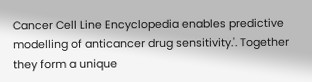Cancer Cell Line Encyclopedia enables predictive modelling of anticancer drug sensitivity.'. Together they form a unique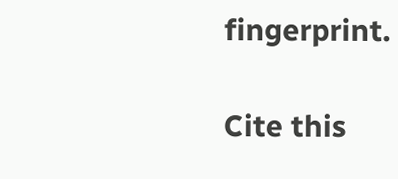fingerprint.

Cite this